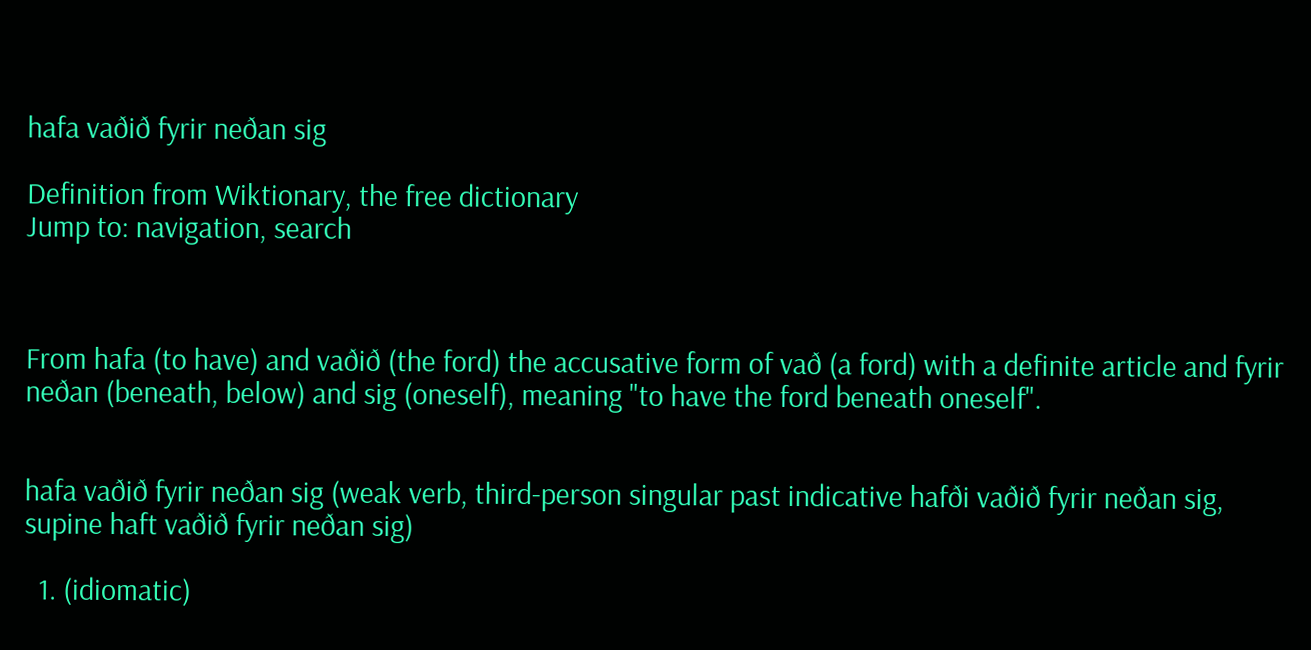hafa vaðið fyrir neðan sig

Definition from Wiktionary, the free dictionary
Jump to: navigation, search



From hafa (to have) and vaðið (the ford) the accusative form of vað (a ford) with a definite article and fyrir neðan (beneath, below) and sig (oneself), meaning "to have the ford beneath oneself".


hafa vaðið fyrir neðan sig (weak verb, third-person singular past indicative hafði vaðið fyrir neðan sig, supine haft vaðið fyrir neðan sig)

  1. (idiomatic)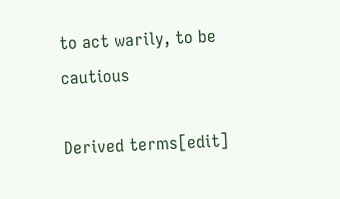to act warily, to be cautious

Derived terms[edit]